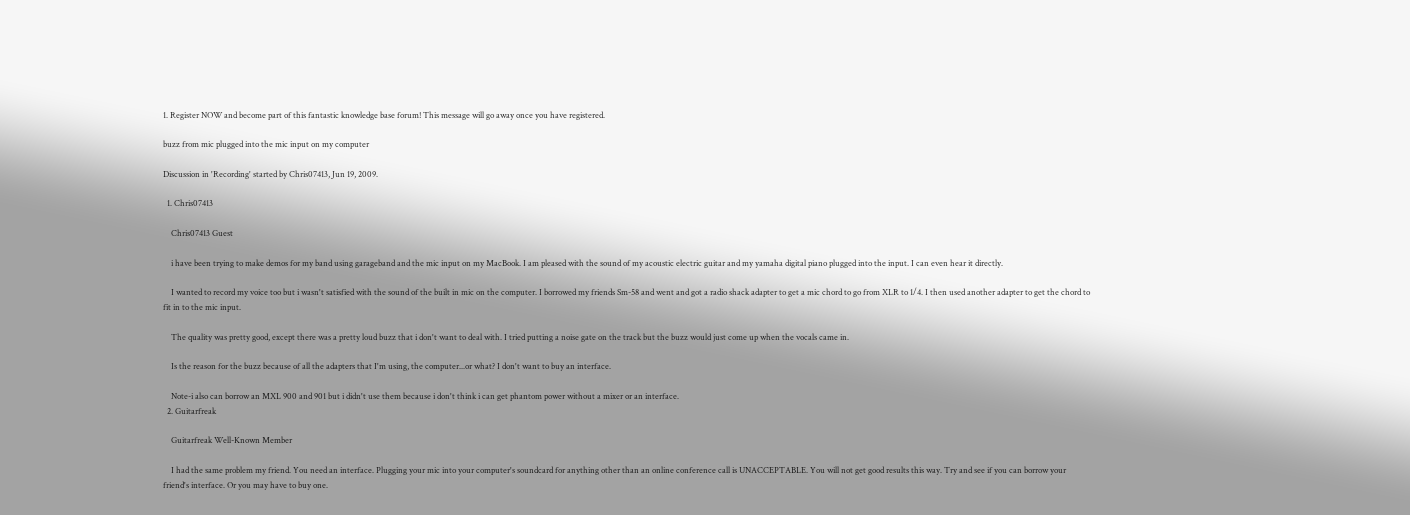1. Register NOW and become part of this fantastic knowledge base forum! This message will go away once you have registered.

buzz from mic plugged into the mic input on my computer

Discussion in 'Recording' started by Chris07413, Jun 19, 2009.

  1. Chris07413

    Chris07413 Guest

    i have been trying to make demos for my band using garageband and the mic input on my MacBook. I am pleased with the sound of my acoustic electric guitar and my yamaha digital piano plugged into the input. I can even hear it directly.

    I wanted to record my voice too but i wasn't satisfied with the sound of the built in mic on the computer. I borrowed my friends Sm-58 and went and got a radio shack adapter to get a mic chord to go from XLR to 1/4. I then used another adapter to get the chord to fit in to the mic input.

    The quality was pretty good, except there was a pretty loud buzz that i don't want to deal with. I tried putting a noise gate on the track but the buzz would just come up when the vocals came in.

    Is the reason for the buzz because of all the adapters that I'm using, the computer...or what? I don't want to buy an interface.

    Note-i also can borrow an MXL 900 and 901 but i didn't use them because i don't think i can get phantom power without a mixer or an interface.
  2. Guitarfreak

    Guitarfreak Well-Known Member

    I had the same problem my friend. You need an interface. Plugging your mic into your computer's soundcard for anything other than an online conference call is UNACCEPTABLE. You will not get good results this way. Try and see if you can borrow your friend's interface. Or you may have to buy one.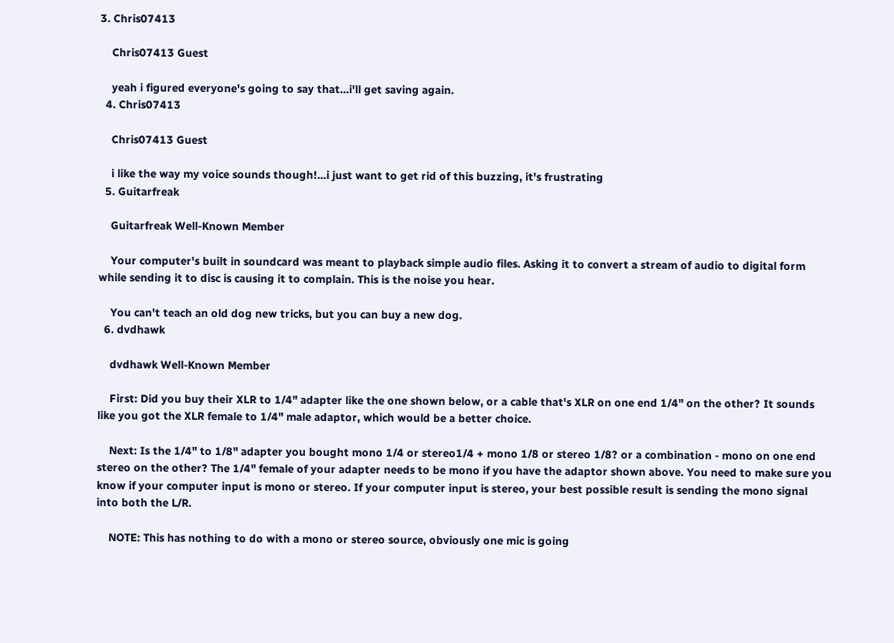3. Chris07413

    Chris07413 Guest

    yeah i figured everyone's going to say that...i'll get saving again.
  4. Chris07413

    Chris07413 Guest

    i like the way my voice sounds though!...i just want to get rid of this buzzing, it's frustrating
  5. Guitarfreak

    Guitarfreak Well-Known Member

    Your computer's built in soundcard was meant to playback simple audio files. Asking it to convert a stream of audio to digital form while sending it to disc is causing it to complain. This is the noise you hear.

    You can't teach an old dog new tricks, but you can buy a new dog.
  6. dvdhawk

    dvdhawk Well-Known Member

    First: Did you buy their XLR to 1/4" adapter like the one shown below, or a cable that's XLR on one end 1/4" on the other? It sounds like you got the XLR female to 1/4" male adaptor, which would be a better choice.

    Next: Is the 1/4" to 1/8" adapter you bought mono 1/4 or stereo1/4 + mono 1/8 or stereo 1/8? or a combination - mono on one end stereo on the other? The 1/4" female of your adapter needs to be mono if you have the adaptor shown above. You need to make sure you know if your computer input is mono or stereo. If your computer input is stereo, your best possible result is sending the mono signal into both the L/R.

    NOTE: This has nothing to do with a mono or stereo source, obviously one mic is going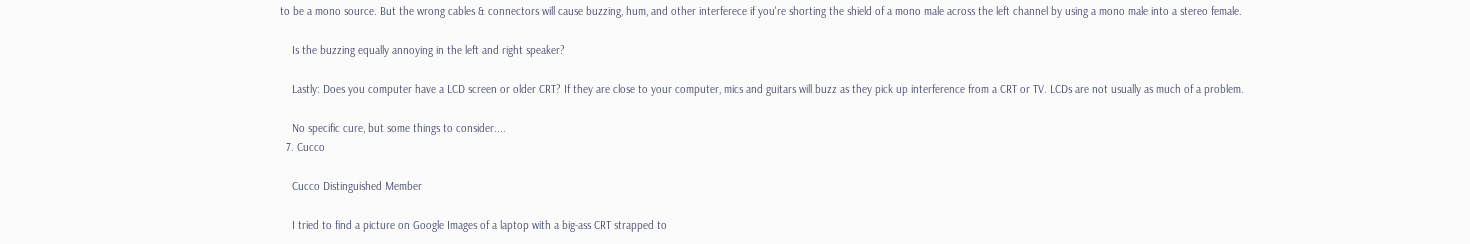to be a mono source. But the wrong cables & connectors will cause buzzing, hum, and other interferece if you're shorting the shield of a mono male across the left channel by using a mono male into a stereo female.

    Is the buzzing equally annoying in the left and right speaker?

    Lastly: Does you computer have a LCD screen or older CRT? If they are close to your computer, mics and guitars will buzz as they pick up interference from a CRT or TV. LCDs are not usually as much of a problem.

    No specific cure, but some things to consider....
  7. Cucco

    Cucco Distinguished Member

    I tried to find a picture on Google Images of a laptop with a big-ass CRT strapped to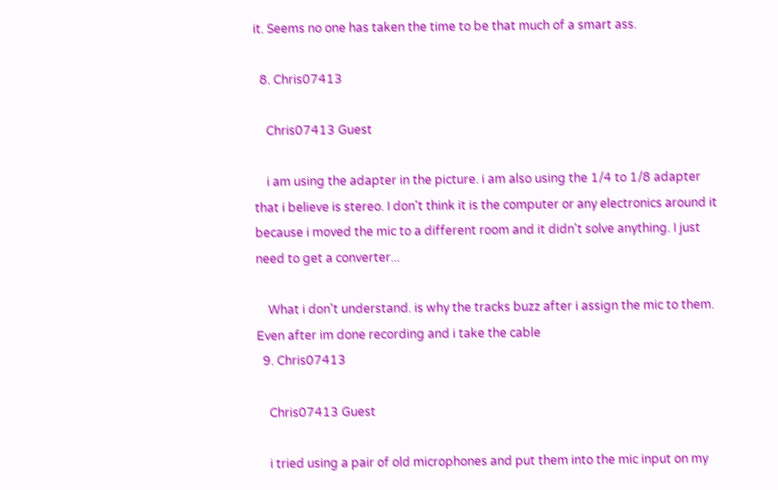it. Seems no one has taken the time to be that much of a smart ass.

  8. Chris07413

    Chris07413 Guest

    i am using the adapter in the picture. i am also using the 1/4 to 1/8 adapter that i believe is stereo. I don't think it is the computer or any electronics around it because i moved the mic to a different room and it didn't solve anything. I just need to get a converter...

    What i don't understand. is why the tracks buzz after i assign the mic to them. Even after im done recording and i take the cable
  9. Chris07413

    Chris07413 Guest

    i tried using a pair of old microphones and put them into the mic input on my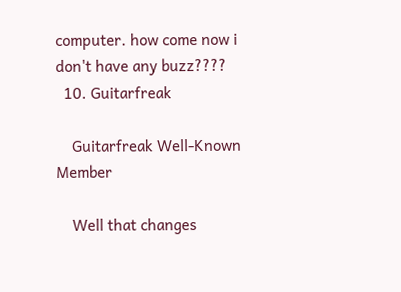computer. how come now i don't have any buzz????
  10. Guitarfreak

    Guitarfreak Well-Known Member

    Well that changes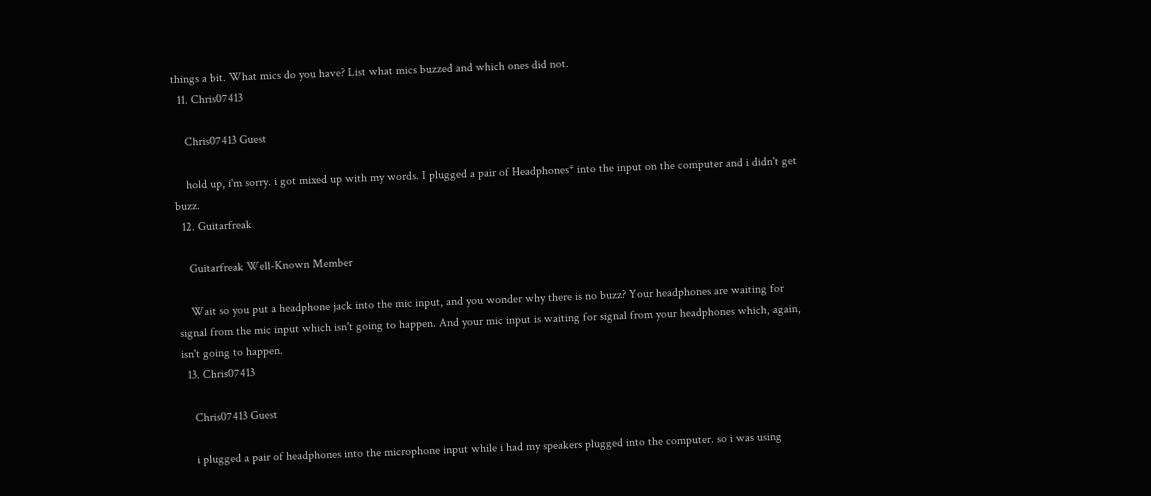things a bit. What mics do you have? List what mics buzzed and which ones did not.
  11. Chris07413

    Chris07413 Guest

    hold up, i'm sorry. i got mixed up with my words. I plugged a pair of Headphones* into the input on the computer and i didn't get buzz.
  12. Guitarfreak

    Guitarfreak Well-Known Member

    Wait so you put a headphone jack into the mic input, and you wonder why there is no buzz? Your headphones are waiting for signal from the mic input which isn't going to happen. And your mic input is waiting for signal from your headphones which, again, isn't going to happen.
  13. Chris07413

    Chris07413 Guest

    i plugged a pair of headphones into the microphone input while i had my speakers plugged into the computer. so i was using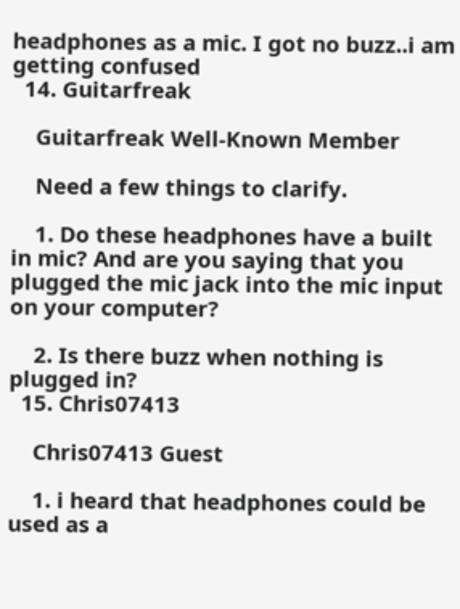headphones as a mic. I got no buzz..i am getting confused
  14. Guitarfreak

    Guitarfreak Well-Known Member

    Need a few things to clarify.

    1. Do these headphones have a built in mic? And are you saying that you plugged the mic jack into the mic input on your computer?

    2. Is there buzz when nothing is plugged in?
  15. Chris07413

    Chris07413 Guest

    1. i heard that headphones could be used as a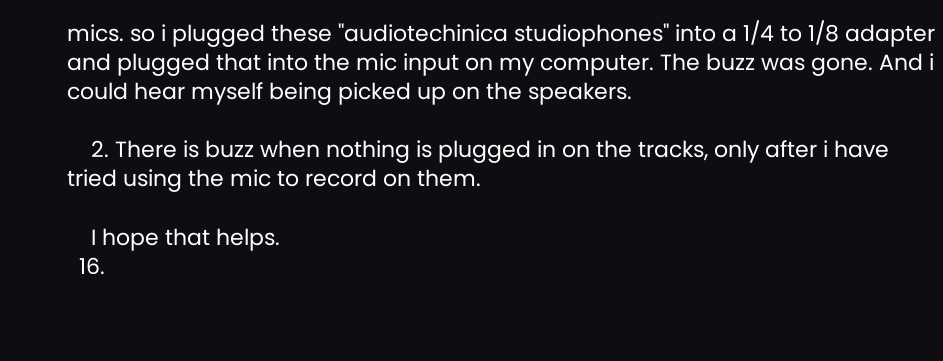mics. so i plugged these "audiotechinica studiophones" into a 1/4 to 1/8 adapter and plugged that into the mic input on my computer. The buzz was gone. And i could hear myself being picked up on the speakers.

    2. There is buzz when nothing is plugged in on the tracks, only after i have tried using the mic to record on them.

    I hope that helps.
  16.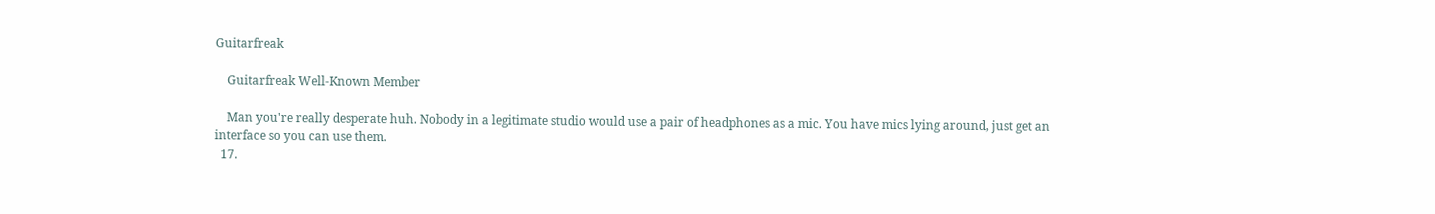Guitarfreak

    Guitarfreak Well-Known Member

    Man you're really desperate huh. Nobody in a legitimate studio would use a pair of headphones as a mic. You have mics lying around, just get an interface so you can use them.
  17.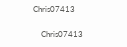Chris07413

    Chris07413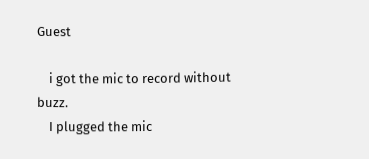Guest

    i got the mic to record without buzz.
    I plugged the mic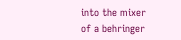into the mixer of a behringer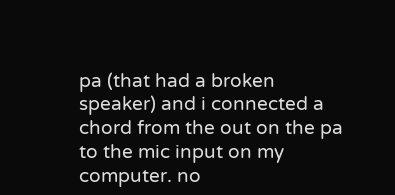pa (that had a broken speaker) and i connected a chord from the out on the pa to the mic input on my computer. no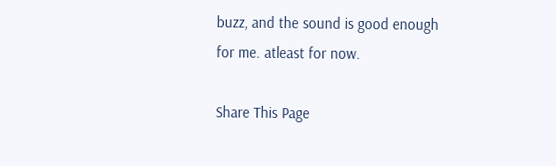buzz, and the sound is good enough for me. atleast for now.

Share This Page